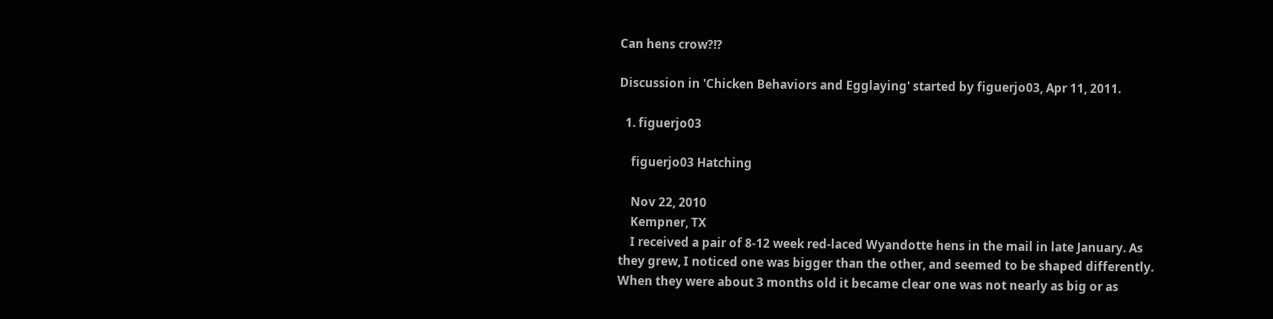Can hens crow?!?

Discussion in 'Chicken Behaviors and Egglaying' started by figuerjo03, Apr 11, 2011.

  1. figuerjo03

    figuerjo03 Hatching

    Nov 22, 2010
    Kempner, TX
    I received a pair of 8-12 week red-laced Wyandotte hens in the mail in late January. As they grew, I noticed one was bigger than the other, and seemed to be shaped differently. When they were about 3 months old it became clear one was not nearly as big or as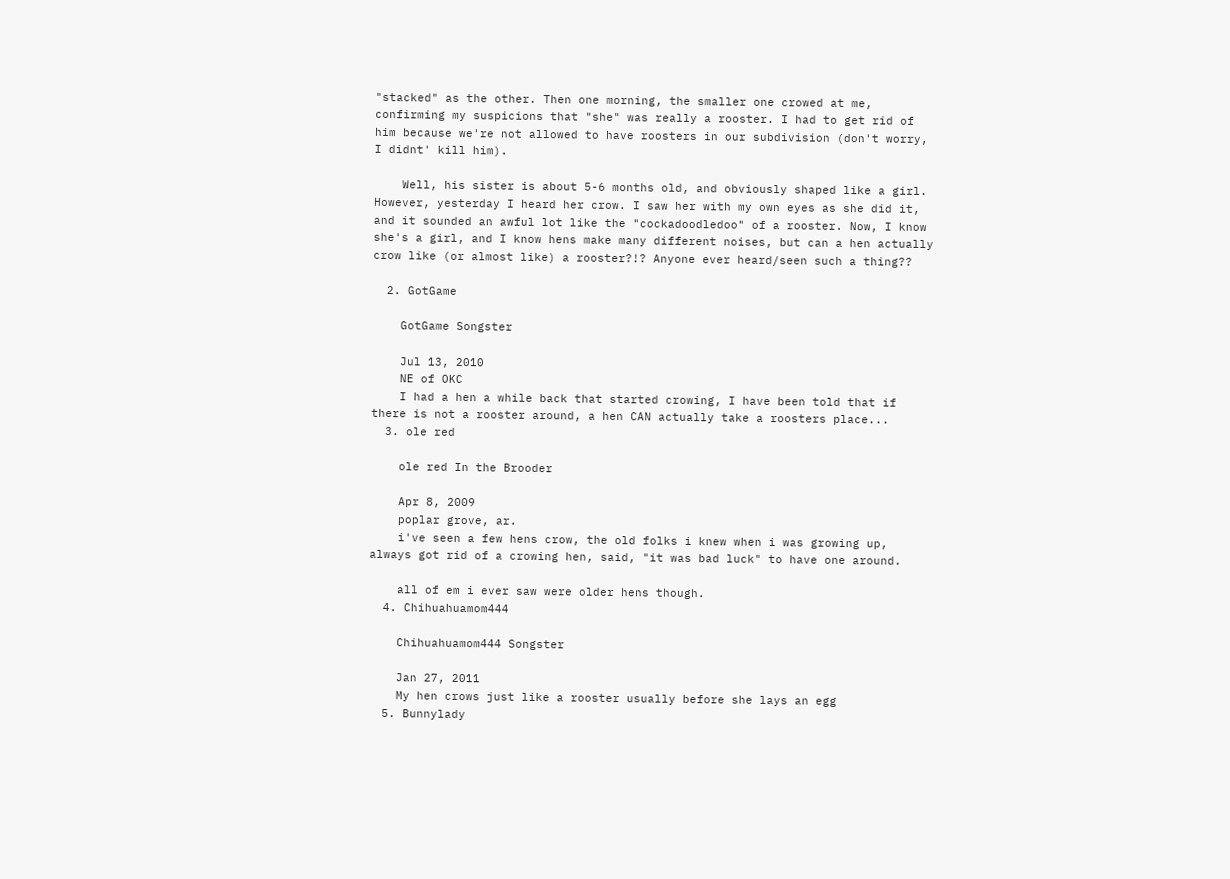"stacked" as the other. Then one morning, the smaller one crowed at me, confirming my suspicions that "she" was really a rooster. I had to get rid of him because we're not allowed to have roosters in our subdivision (don't worry, I didnt' kill him).

    Well, his sister is about 5-6 months old, and obviously shaped like a girl. However, yesterday I heard her crow. I saw her with my own eyes as she did it, and it sounded an awful lot like the "cockadoodledoo" of a rooster. Now, I know she's a girl, and I know hens make many different noises, but can a hen actually crow like (or almost like) a rooster?!? Anyone ever heard/seen such a thing??

  2. GotGame

    GotGame Songster

    Jul 13, 2010
    NE of OKC
    I had a hen a while back that started crowing, I have been told that if there is not a rooster around, a hen CAN actually take a roosters place...
  3. ole red

    ole red In the Brooder

    Apr 8, 2009
    poplar grove, ar.
    i've seen a few hens crow, the old folks i knew when i was growing up, always got rid of a crowing hen, said, "it was bad luck" to have one around.

    all of em i ever saw were older hens though.
  4. Chihuahuamom444

    Chihuahuamom444 Songster

    Jan 27, 2011
    My hen crows just like a rooster usually before she lays an egg
  5. Bunnylady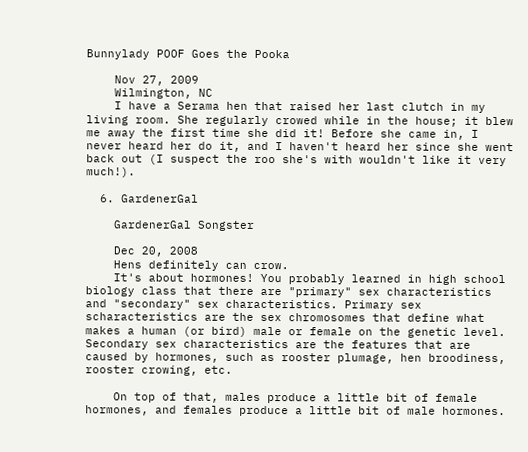Bunnylady POOF Goes the Pooka

    Nov 27, 2009
    Wilmington, NC
    I have a Serama hen that raised her last clutch in my living room. She regularly crowed while in the house; it blew me away the first time she did it! Before she came in, I never heard her do it, and I haven't heard her since she went back out (I suspect the roo she's with wouldn't like it very much!).

  6. GardenerGal

    GardenerGal Songster

    Dec 20, 2008
    Hens definitely can crow.
    It's about hormones! You probably learned in high school biology class that there are "primary" sex characteristics and "secondary" sex characteristics. Primary sex scharacteristics are the sex chromosomes that define what makes a human (or bird) male or female on the genetic level. Secondary sex characteristics are the features that are caused by hormones, such as rooster plumage, hen broodiness, rooster crowing, etc.

    On top of that, males produce a little bit of female hormones, and females produce a little bit of male hormones.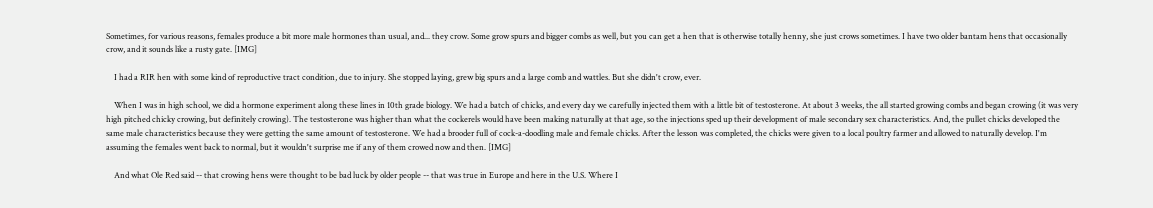Sometimes, for various reasons, females produce a bit more male hormones than usual, and... they crow. Some grow spurs and bigger combs as well, but you can get a hen that is otherwise totally henny, she just crows sometimes. I have two older bantam hens that occasionally crow, and it sounds like a rusty gate. [IMG]

    I had a RIR hen with some kind of reproductive tract condition, due to injury. She stopped laying, grew big spurs and a large comb and wattles. But she didn't crow, ever.

    When I was in high school, we did a hormone experiment along these lines in 10th grade biology. We had a batch of chicks, and every day we carefully injected them with a little bit of testosterone. At about 3 weeks, the all started growing combs and began crowing (it was very high pitched chicky crowing, but definitely crowing). The testosterone was higher than what the cockerels would have been making naturally at that age, so the injections sped up their development of male secondary sex characteristics. And, the pullet chicks developed the same male characteristics because they were getting the same amount of testosterone. We had a brooder full of cock-a-doodling male and female chicks. After the lesson was completed, the chicks were given to a local poultry farmer and allowed to naturally develop. I'm assuming the females went back to normal, but it wouldn't surprise me if any of them crowed now and then. [IMG]

    And what Ole Red said -- that crowing hens were thought to be bad luck by older people -- that was true in Europe and here in the U.S. Where I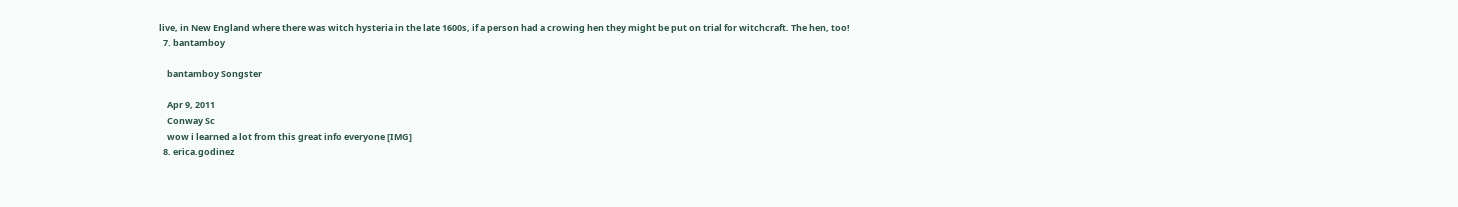live, in New England where there was witch hysteria in the late 1600s, if a person had a crowing hen they might be put on trial for witchcraft. The hen, too!
  7. bantamboy

    bantamboy Songster

    Apr 9, 2011
    Conway Sc
    wow i learned a lot from this great info everyone [IMG]
  8. erica.godinez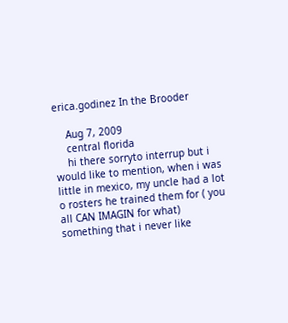erica.godinez In the Brooder

    Aug 7, 2009
    central florida
    hi there sorryto interrup but i would like to mention, when i was little in mexico, my uncle had a lot o rosters he trained them for ( you all CAN IMAGIN for what) something that i never like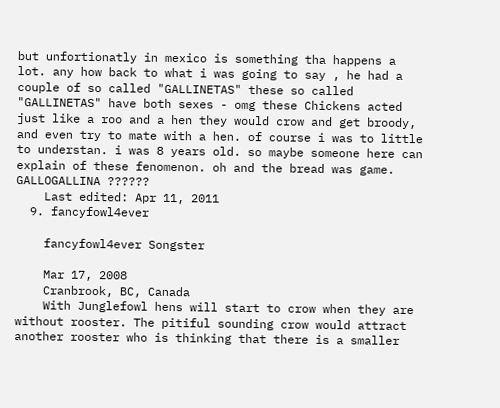but unfortionatly in mexico is something tha happens a lot. any how back to what i was going to say , he had a couple of so called "GALLINETAS" these so called "GALLINETAS" have both sexes - omg these Chickens acted just like a roo and a hen they would crow and get broody, and even try to mate with a hen. of course i was to little to understan. i was 8 years old. so maybe someone here can explain of these fenomenon. oh and the bread was game. GALLOGALLINA ??????
    Last edited: Apr 11, 2011
  9. fancyfowl4ever

    fancyfowl4ever Songster

    Mar 17, 2008
    Cranbrook, BC, Canada
    With Junglefowl hens will start to crow when they are without rooster. The pitiful sounding crow would attract another rooster who is thinking that there is a smaller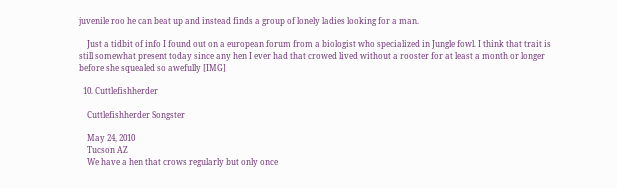juvenile roo he can beat up and instead finds a group of lonely ladies looking for a man.

    Just a tidbit of info I found out on a european forum from a biologist who specialized in Jungle fowl. I think that trait is still somewhat present today since any hen I ever had that crowed lived without a rooster for at least a month or longer before she squealed so awefully [IMG]

  10. Cuttlefishherder

    Cuttlefishherder Songster

    May 24, 2010
    Tucson AZ
    We have a hen that crows regularly but only once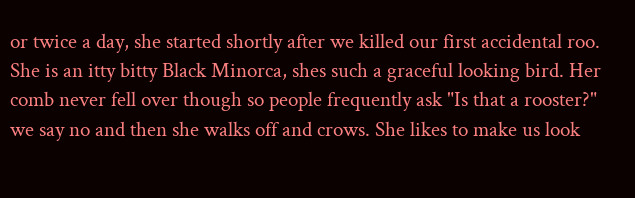or twice a day, she started shortly after we killed our first accidental roo. She is an itty bitty Black Minorca, shes such a graceful looking bird. Her comb never fell over though so people frequently ask "Is that a rooster?" we say no and then she walks off and crows. She likes to make us look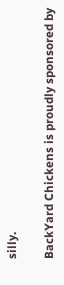silly.

BackYard Chickens is proudly sponsored by